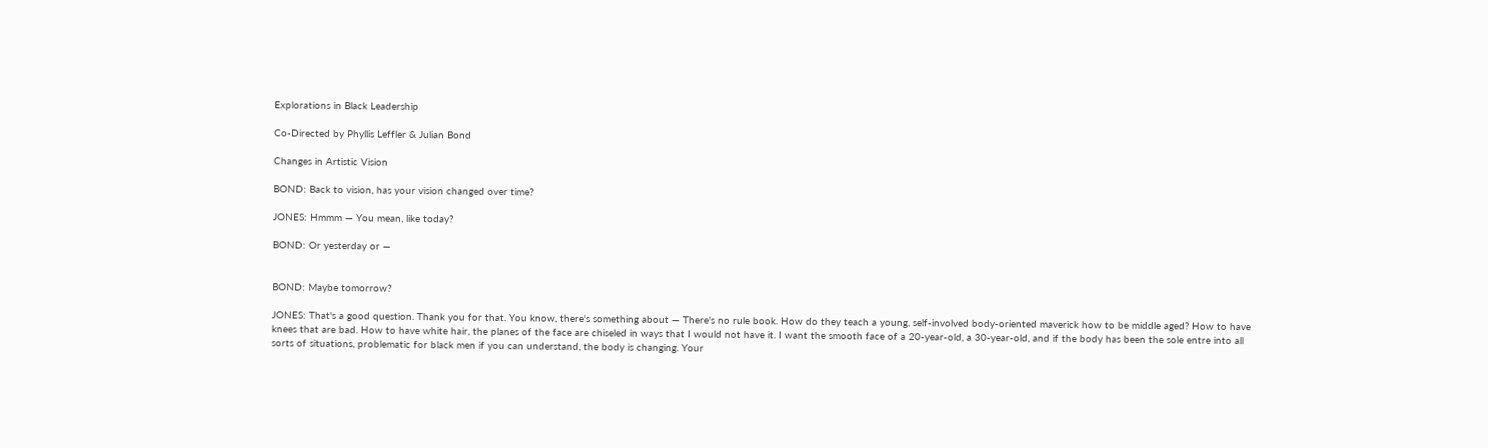Explorations in Black Leadership

Co-Directed by Phyllis Leffler & Julian Bond

Changes in Artistic Vision

BOND: Back to vision, has your vision changed over time?

JONES: Hmmm — You mean, like today?

BOND: Or yesterday or —


BOND: Maybe tomorrow?

JONES: That's a good question. Thank you for that. You know, there's something about — There's no rule book. How do they teach a young, self-involved body-oriented maverick how to be middle aged? How to have knees that are bad. How to have white hair, the planes of the face are chiseled in ways that I would not have it. I want the smooth face of a 20-year-old, a 30-year-old, and if the body has been the sole entre into all sorts of situations, problematic for black men if you can understand, the body is changing. Your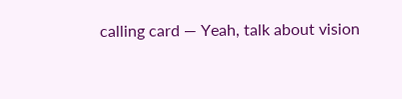calling card — Yeah, talk about vision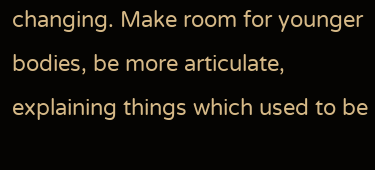changing. Make room for younger bodies, be more articulate, explaining things which used to be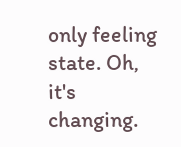only feeling state. Oh, it's changing.